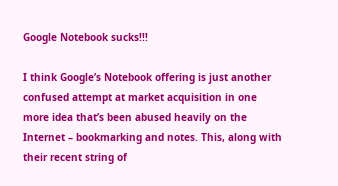Google Notebook sucks!!!

I think Google’s Notebook offering is just another confused attempt at market acquisition in one more idea that’s been abused heavily on the Internet – bookmarking and notes. This, along with their recent string of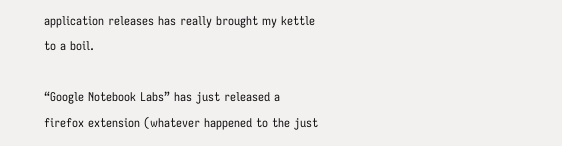application releases has really brought my kettle to a boil.

“Google Notebook Labs” has just released a firefox extension (whatever happened to the just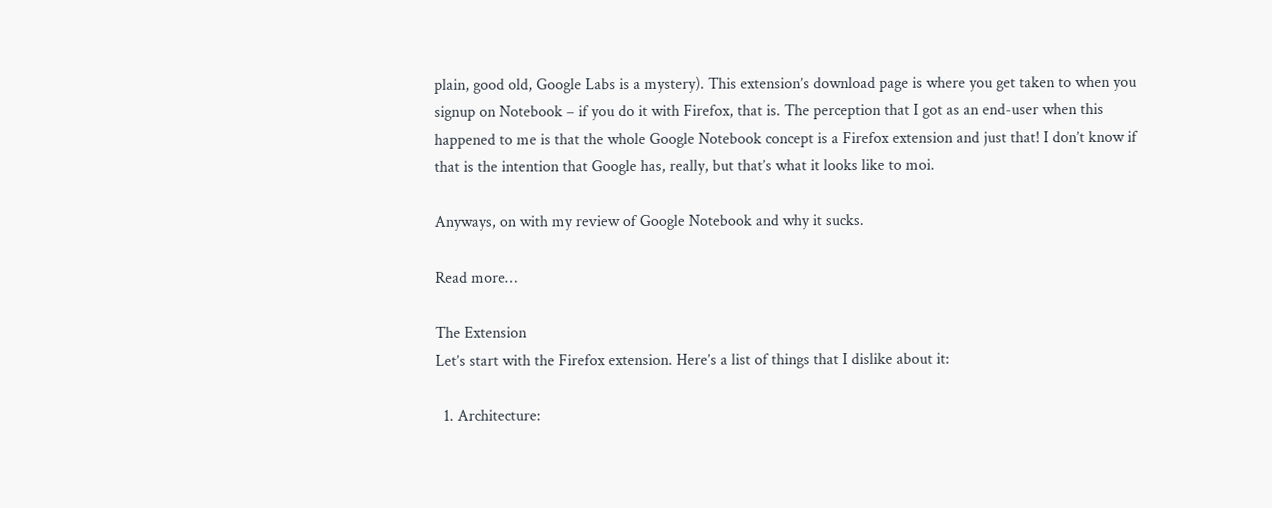plain, good old, Google Labs is a mystery). This extension’s download page is where you get taken to when you signup on Notebook – if you do it with Firefox, that is. The perception that I got as an end-user when this happened to me is that the whole Google Notebook concept is a Firefox extension and just that! I don’t know if that is the intention that Google has, really, but that’s what it looks like to moi.

Anyways, on with my review of Google Notebook and why it sucks.

Read more…

The Extension
Let’s start with the Firefox extension. Here’s a list of things that I dislike about it:

  1. Architecture: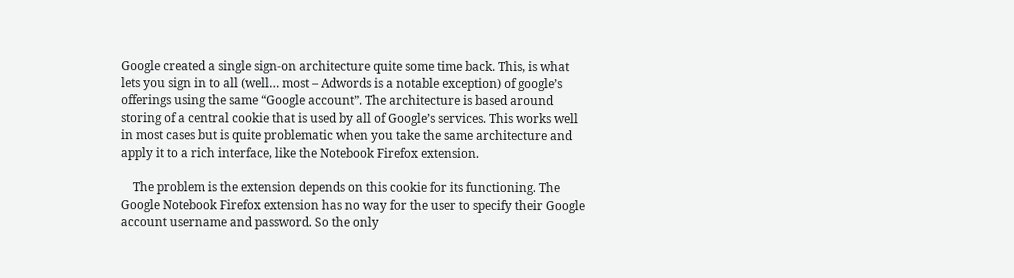Google created a single sign-on architecture quite some time back. This, is what lets you sign in to all (well… most – Adwords is a notable exception) of google’s offerings using the same “Google account”. The architecture is based around storing of a central cookie that is used by all of Google’s services. This works well in most cases but is quite problematic when you take the same architecture and apply it to a rich interface, like the Notebook Firefox extension.

    The problem is the extension depends on this cookie for its functioning. The Google Notebook Firefox extension has no way for the user to specify their Google account username and password. So the only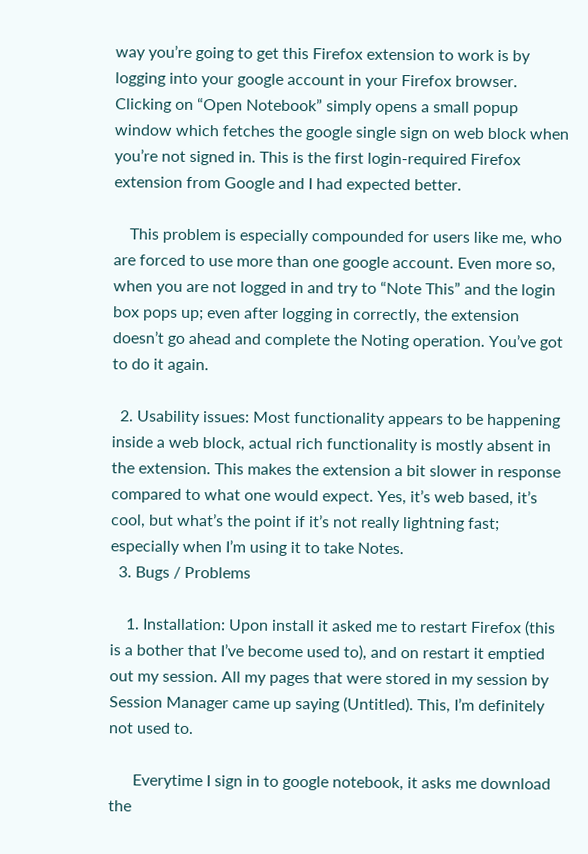way you’re going to get this Firefox extension to work is by logging into your google account in your Firefox browser. Clicking on “Open Notebook” simply opens a small popup window which fetches the google single sign on web block when you’re not signed in. This is the first login-required Firefox extension from Google and I had expected better.

    This problem is especially compounded for users like me, who are forced to use more than one google account. Even more so, when you are not logged in and try to “Note This” and the login box pops up; even after logging in correctly, the extension doesn’t go ahead and complete the Noting operation. You’ve got to do it again.

  2. Usability issues: Most functionality appears to be happening inside a web block, actual rich functionality is mostly absent in the extension. This makes the extension a bit slower in response compared to what one would expect. Yes, it’s web based, it’s cool, but what’s the point if it’s not really lightning fast; especially when I’m using it to take Notes.
  3. Bugs / Problems

    1. Installation: Upon install it asked me to restart Firefox (this is a bother that I’ve become used to), and on restart it emptied out my session. All my pages that were stored in my session by Session Manager came up saying (Untitled). This, I’m definitely not used to.

      Everytime I sign in to google notebook, it asks me download the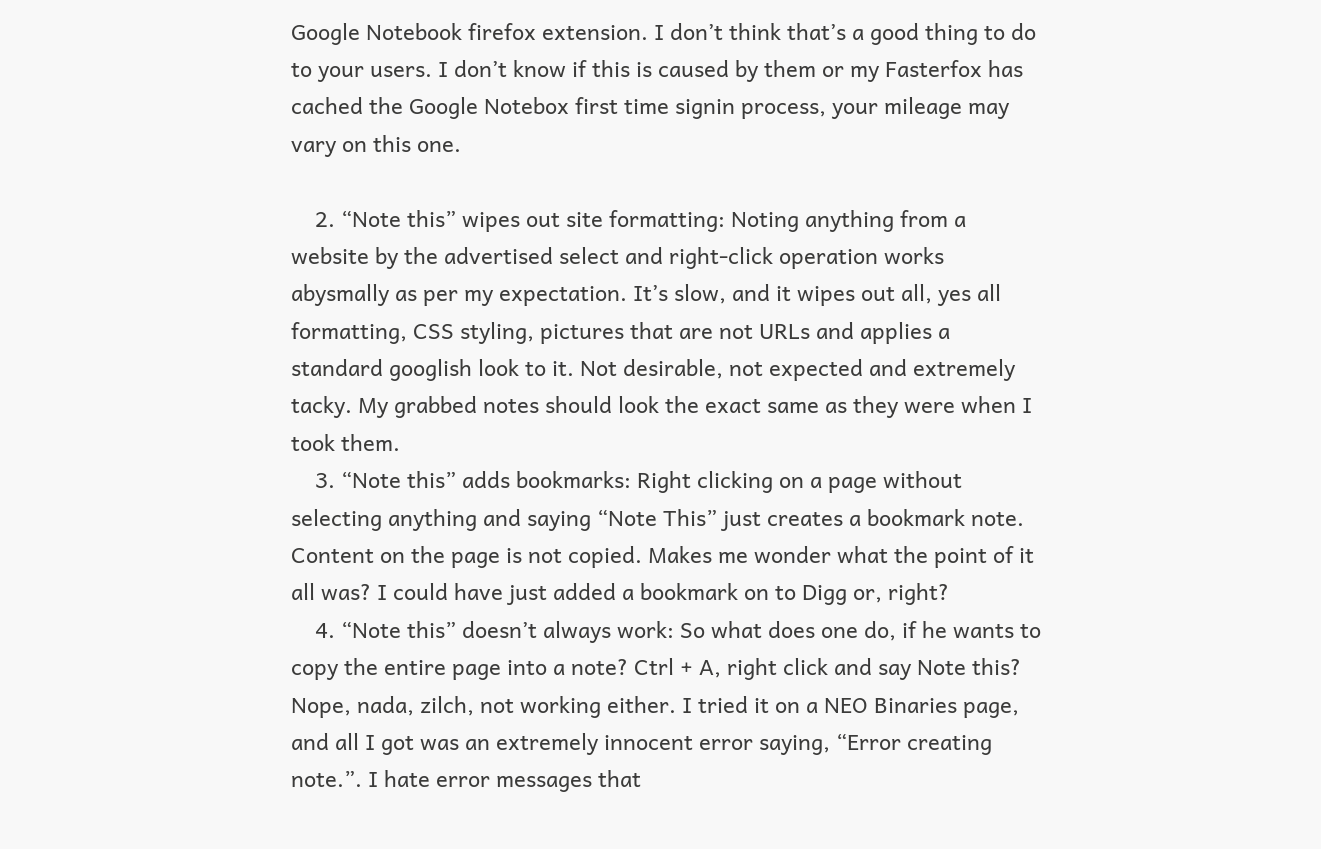Google Notebook firefox extension. I don’t think that’s a good thing to do to your users. I don’t know if this is caused by them or my Fasterfox has cached the Google Notebox first time signin process, your mileage may vary on this one.

    2. “Note this” wipes out site formatting: Noting anything from a website by the advertised select and right-click operation works abysmally as per my expectation. It’s slow, and it wipes out all, yes all formatting, CSS styling, pictures that are not URLs and applies a standard googlish look to it. Not desirable, not expected and extremely tacky. My grabbed notes should look the exact same as they were when I took them.
    3. “Note this” adds bookmarks: Right clicking on a page without selecting anything and saying “Note This” just creates a bookmark note. Content on the page is not copied. Makes me wonder what the point of it all was? I could have just added a bookmark on to Digg or, right?
    4. “Note this” doesn’t always work: So what does one do, if he wants to copy the entire page into a note? Ctrl + A, right click and say Note this? Nope, nada, zilch, not working either. I tried it on a NEO Binaries page, and all I got was an extremely innocent error saying, “Error creating note.”. I hate error messages that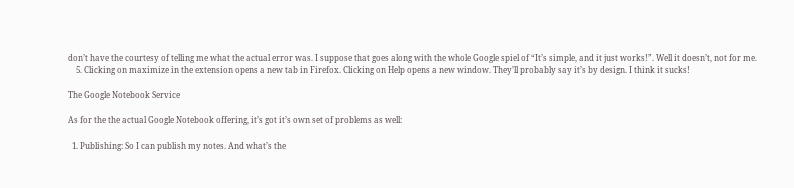don’t have the courtesy of telling me what the actual error was. I suppose that goes along with the whole Google spiel of “It’s simple, and it just works!”. Well it doesn’t, not for me.
    5. Clicking on maximize in the extension opens a new tab in Firefox. Clicking on Help opens a new window. They’ll probably say it’s by design. I think it sucks!

The Google Notebook Service

As for the the actual Google Notebook offering, it’s got it’s own set of problems as well:

  1. Publishing: So I can publish my notes. And what’s the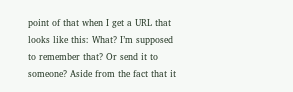point of that when I get a URL that looks like this: What? I’m supposed to remember that? Or send it to someone? Aside from the fact that it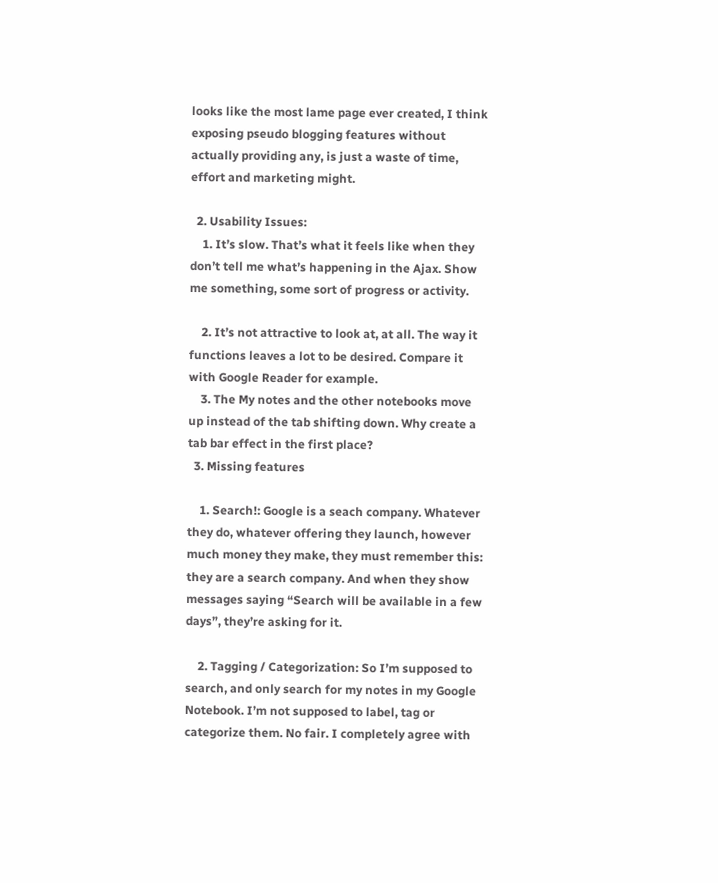looks like the most lame page ever created, I think exposing pseudo blogging features without actually providing any, is just a waste of time, effort and marketing might.

  2. Usability Issues:
    1. It’s slow. That’s what it feels like when they don’t tell me what’s happening in the Ajax. Show me something, some sort of progress or activity.

    2. It’s not attractive to look at, at all. The way it functions leaves a lot to be desired. Compare it with Google Reader for example.
    3. The My notes and the other notebooks move up instead of the tab shifting down. Why create a tab bar effect in the first place?
  3. Missing features

    1. Search!: Google is a seach company. Whatever they do, whatever offering they launch, however much money they make, they must remember this: they are a search company. And when they show messages saying “Search will be available in a few days”, they’re asking for it.

    2. Tagging / Categorization: So I’m supposed to search, and only search for my notes in my Google Notebook. I’m not supposed to label, tag or categorize them. No fair. I completely agree with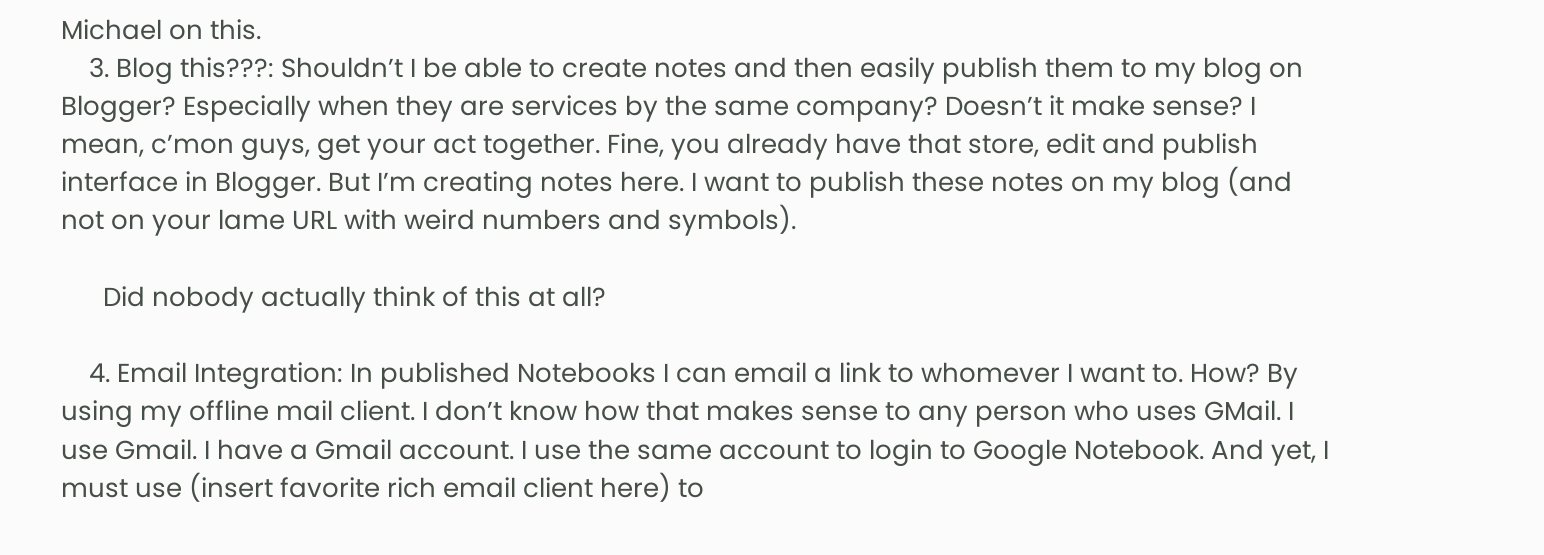Michael on this.
    3. Blog this???: Shouldn’t I be able to create notes and then easily publish them to my blog on Blogger? Especially when they are services by the same company? Doesn’t it make sense? I mean, c’mon guys, get your act together. Fine, you already have that store, edit and publish interface in Blogger. But I’m creating notes here. I want to publish these notes on my blog (and not on your lame URL with weird numbers and symbols).

      Did nobody actually think of this at all?

    4. Email Integration: In published Notebooks I can email a link to whomever I want to. How? By using my offline mail client. I don’t know how that makes sense to any person who uses GMail. I use Gmail. I have a Gmail account. I use the same account to login to Google Notebook. And yet, I must use (insert favorite rich email client here) to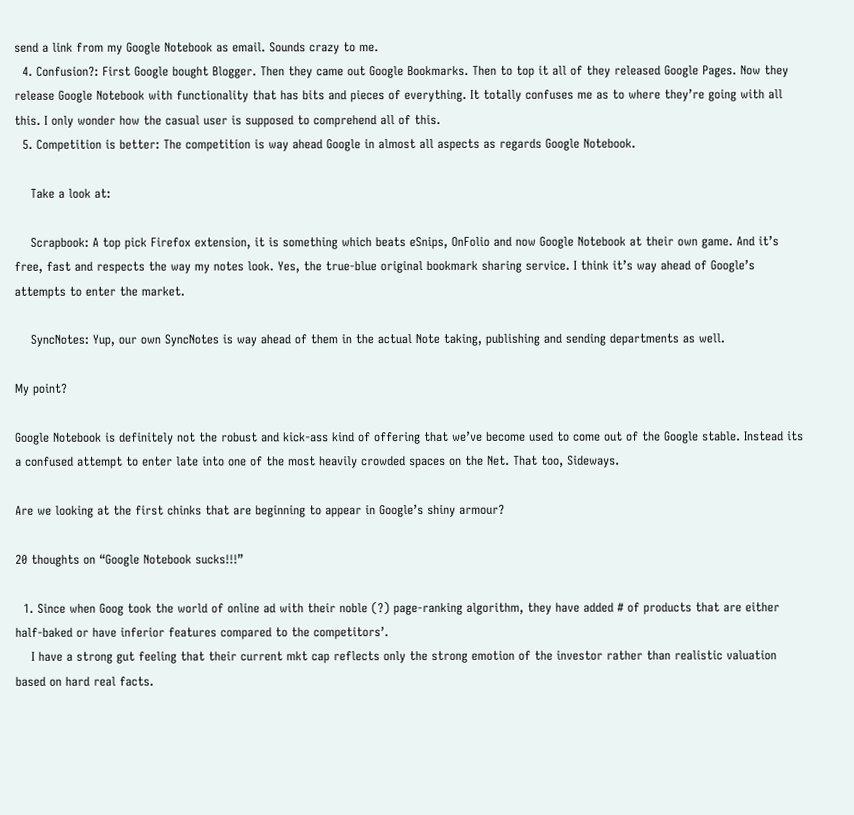send a link from my Google Notebook as email. Sounds crazy to me.
  4. Confusion?: First Google bought Blogger. Then they came out Google Bookmarks. Then to top it all of they released Google Pages. Now they release Google Notebook with functionality that has bits and pieces of everything. It totally confuses me as to where they’re going with all this. I only wonder how the casual user is supposed to comprehend all of this.
  5. Competition is better: The competition is way ahead Google in almost all aspects as regards Google Notebook.

    Take a look at:

    Scrapbook: A top pick Firefox extension, it is something which beats eSnips, OnFolio and now Google Notebook at their own game. And it’s free, fast and respects the way my notes look. Yes, the true-blue original bookmark sharing service. I think it’s way ahead of Google’s attempts to enter the market.

    SyncNotes: Yup, our own SyncNotes is way ahead of them in the actual Note taking, publishing and sending departments as well.

My point?

Google Notebook is definitely not the robust and kick-ass kind of offering that we’ve become used to come out of the Google stable. Instead its a confused attempt to enter late into one of the most heavily crowded spaces on the Net. That too, Sideways.

Are we looking at the first chinks that are beginning to appear in Google’s shiny armour?

20 thoughts on “Google Notebook sucks!!!”

  1. Since when Goog took the world of online ad with their noble (?) page-ranking algorithm, they have added # of products that are either half-baked or have inferior features compared to the competitors’.
    I have a strong gut feeling that their current mkt cap reflects only the strong emotion of the investor rather than realistic valuation based on hard real facts.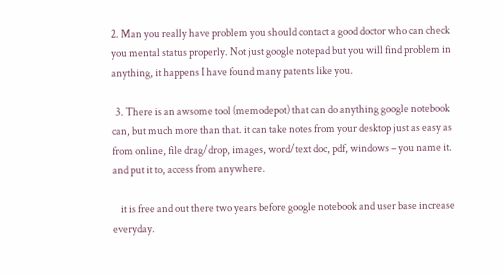2. Man you really have problem you should contact a good doctor who can check you mental status properly. Not just google notepad but you will find problem in anything, it happens I have found many patents like you.

  3. There is an awsome tool (memodepot) that can do anything google notebook can, but much more than that. it can take notes from your desktop just as easy as from online, file drag/drop, images, word/text doc, pdf, windows – you name it. and put it to, access from anywhere.

    it is free and out there two years before google notebook and user base increase everyday.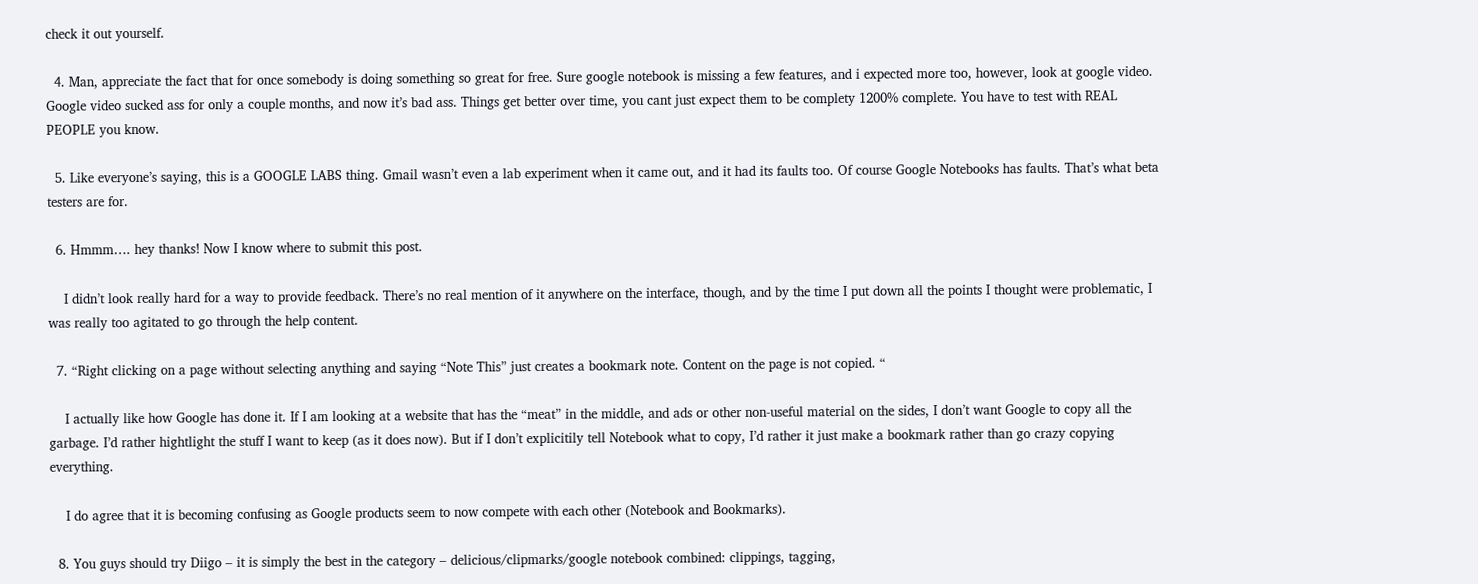check it out yourself.

  4. Man, appreciate the fact that for once somebody is doing something so great for free. Sure google notebook is missing a few features, and i expected more too, however, look at google video. Google video sucked ass for only a couple months, and now it’s bad ass. Things get better over time, you cant just expect them to be complety 1200% complete. You have to test with REAL PEOPLE you know.

  5. Like everyone’s saying, this is a GOOGLE LABS thing. Gmail wasn’t even a lab experiment when it came out, and it had its faults too. Of course Google Notebooks has faults. That’s what beta testers are for.

  6. Hmmm…. hey thanks! Now I know where to submit this post.

    I didn’t look really hard for a way to provide feedback. There’s no real mention of it anywhere on the interface, though, and by the time I put down all the points I thought were problematic, I was really too agitated to go through the help content.

  7. “Right clicking on a page without selecting anything and saying “Note This” just creates a bookmark note. Content on the page is not copied. “

    I actually like how Google has done it. If I am looking at a website that has the “meat” in the middle, and ads or other non-useful material on the sides, I don’t want Google to copy all the garbage. I’d rather hightlight the stuff I want to keep (as it does now). But if I don’t explicitily tell Notebook what to copy, I’d rather it just make a bookmark rather than go crazy copying everything.

    I do agree that it is becoming confusing as Google products seem to now compete with each other (Notebook and Bookmarks).

  8. You guys should try Diigo – it is simply the best in the category – delicious/clipmarks/google notebook combined: clippings, tagging,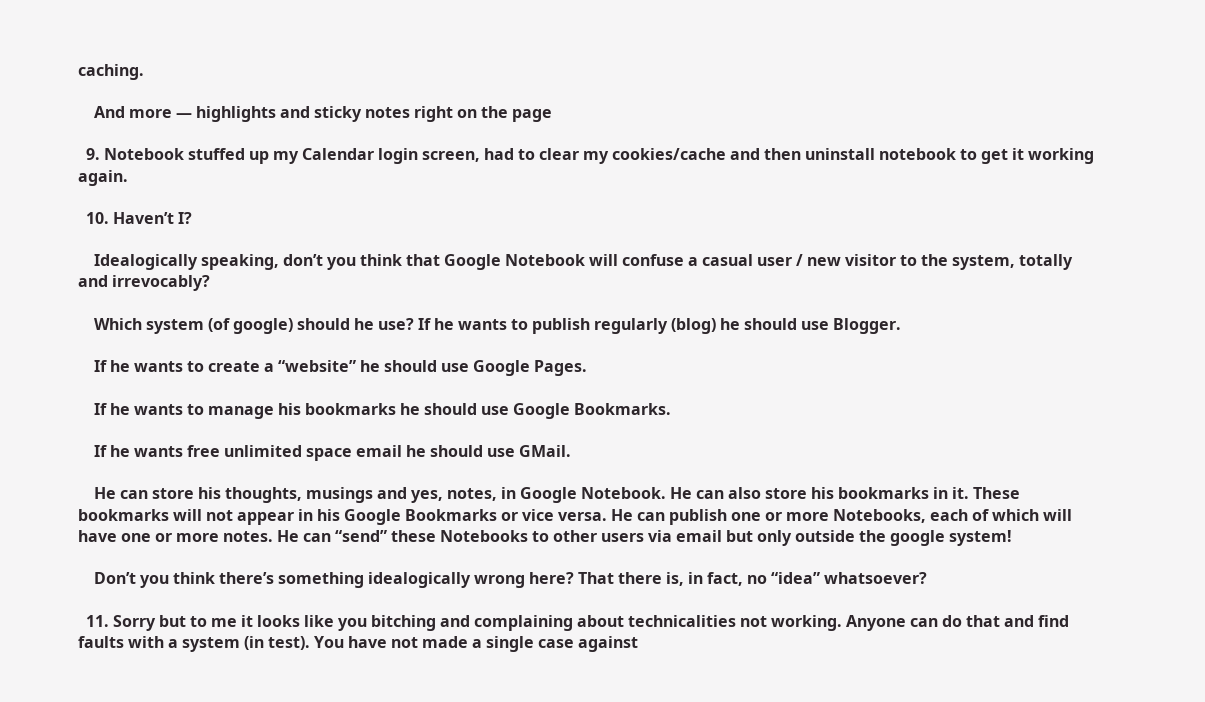caching.

    And more — highlights and sticky notes right on the page

  9. Notebook stuffed up my Calendar login screen, had to clear my cookies/cache and then uninstall notebook to get it working again.

  10. Haven’t I?

    Idealogically speaking, don’t you think that Google Notebook will confuse a casual user / new visitor to the system, totally and irrevocably?

    Which system (of google) should he use? If he wants to publish regularly (blog) he should use Blogger.

    If he wants to create a “website” he should use Google Pages.

    If he wants to manage his bookmarks he should use Google Bookmarks.

    If he wants free unlimited space email he should use GMail.

    He can store his thoughts, musings and yes, notes, in Google Notebook. He can also store his bookmarks in it. These bookmarks will not appear in his Google Bookmarks or vice versa. He can publish one or more Notebooks, each of which will have one or more notes. He can “send” these Notebooks to other users via email but only outside the google system!

    Don’t you think there’s something idealogically wrong here? That there is, in fact, no “idea” whatsoever?

  11. Sorry but to me it looks like you bitching and complaining about technicalities not working. Anyone can do that and find faults with a system (in test). You have not made a single case against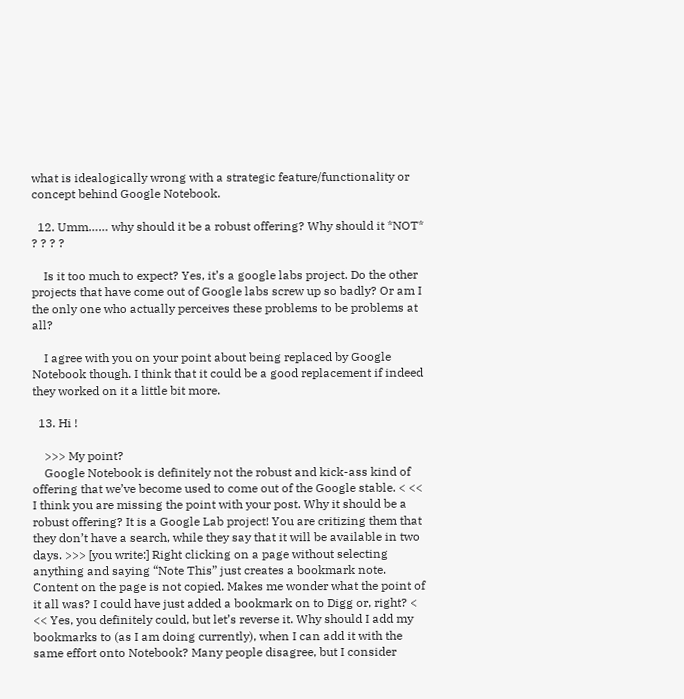what is idealogically wrong with a strategic feature/functionality or concept behind Google Notebook.

  12. Umm…… why should it be a robust offering? Why should it *NOT* ? ? ? ?

    Is it too much to expect? Yes, it’s a google labs project. Do the other projects that have come out of Google labs screw up so badly? Or am I the only one who actually perceives these problems to be problems at all?

    I agree with you on your point about being replaced by Google Notebook though. I think that it could be a good replacement if indeed they worked on it a little bit more.

  13. Hi !

    >>> My point?
    Google Notebook is definitely not the robust and kick-ass kind of offering that we’ve become used to come out of the Google stable. < << I think you are missing the point with your post. Why it should be a robust offering? It is a Google Lab project! You are critizing them that they don’t have a search, while they say that it will be available in two days. >>> [you write:] Right clicking on a page without selecting anything and saying “Note This” just creates a bookmark note. Content on the page is not copied. Makes me wonder what the point of it all was? I could have just added a bookmark on to Digg or, right? < << Yes, you definitely could, but let’s reverse it. Why should I add my bookmarks to (as I am doing currently), when I can add it with the same effort onto Notebook? Many people disagree, but I consider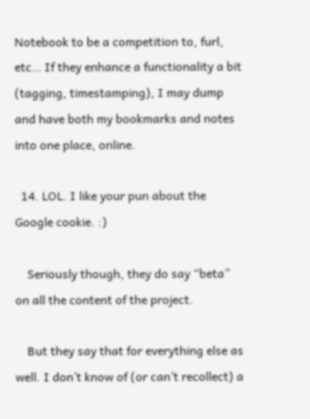Notebook to be a competition to, furl, etc… If they enhance a functionality a bit (tagging, timestamping), I may dump and have both my bookmarks and notes into one place, online.

  14. LOL. I like your pun about the Google cookie. :)

    Seriously though, they do say “beta” on all the content of the project.

    But they say that for everything else as well. I don’t know of (or can’t recollect) a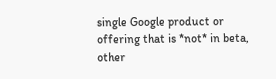single Google product or offering that is *not* in beta, other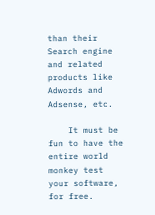than their Search engine and related products like Adwords and Adsense, etc.

    It must be fun to have the entire world monkey test your software, for free.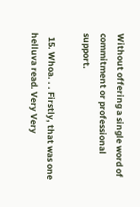Without offering a single word of commitment or professional support.

  15. Whoa. . . Firstly, that was one helluva read. Very Very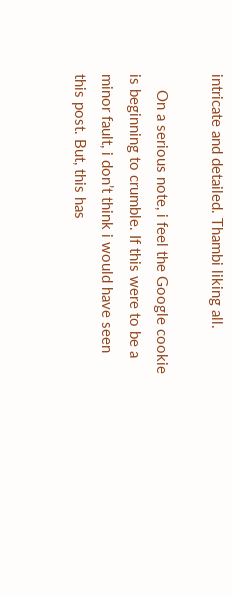intricate and detailed. Thambi liking all.

    On a serious note, i feel the Google cookie is beginning to crumble. If this were to be a minor fault, i don’t think i would have seen this post. But, this has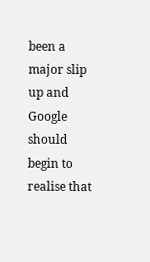been a major slip up and Google should begin to realise that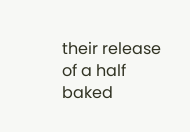their release of a half baked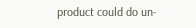product could do un-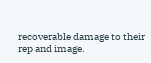recoverable damage to their rep and image.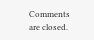Comments are closed.